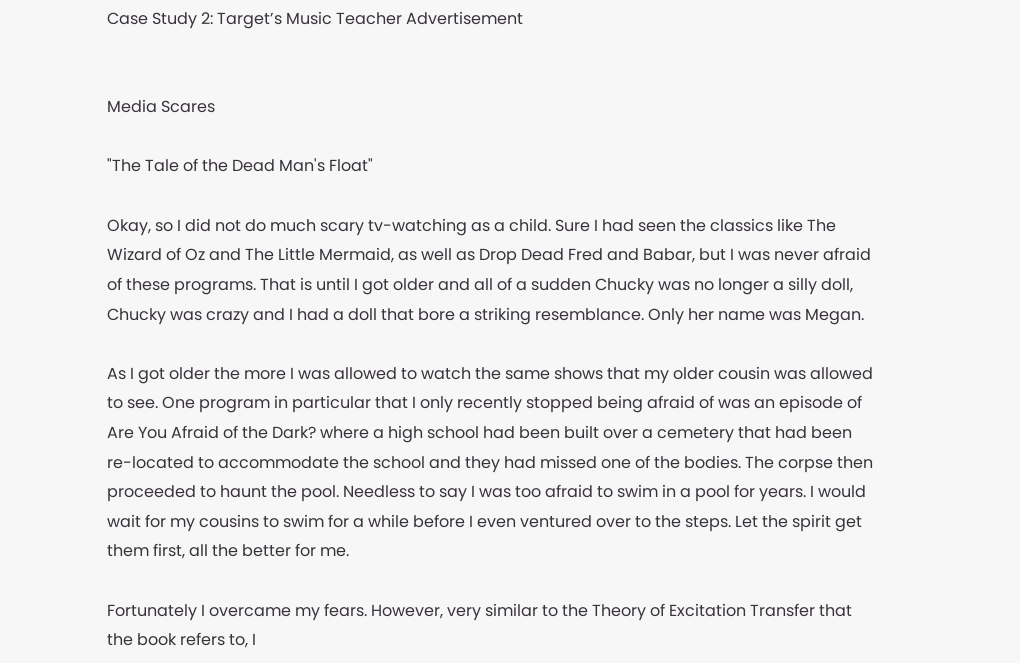Case Study 2: Target’s Music Teacher Advertisement


Media Scares

"The Tale of the Dead Man's Float"

Okay, so I did not do much scary tv-watching as a child. Sure I had seen the classics like The Wizard of Oz and The Little Mermaid, as well as Drop Dead Fred and Babar, but I was never afraid of these programs. That is until I got older and all of a sudden Chucky was no longer a silly doll, Chucky was crazy and I had a doll that bore a striking resemblance. Only her name was Megan.

As I got older the more I was allowed to watch the same shows that my older cousin was allowed to see. One program in particular that I only recently stopped being afraid of was an episode of Are You Afraid of the Dark? where a high school had been built over a cemetery that had been re-located to accommodate the school and they had missed one of the bodies. The corpse then proceeded to haunt the pool. Needless to say I was too afraid to swim in a pool for years. I would wait for my cousins to swim for a while before I even ventured over to the steps. Let the spirit get them first, all the better for me.

Fortunately I overcame my fears. However, very similar to the Theory of Excitation Transfer that the book refers to, I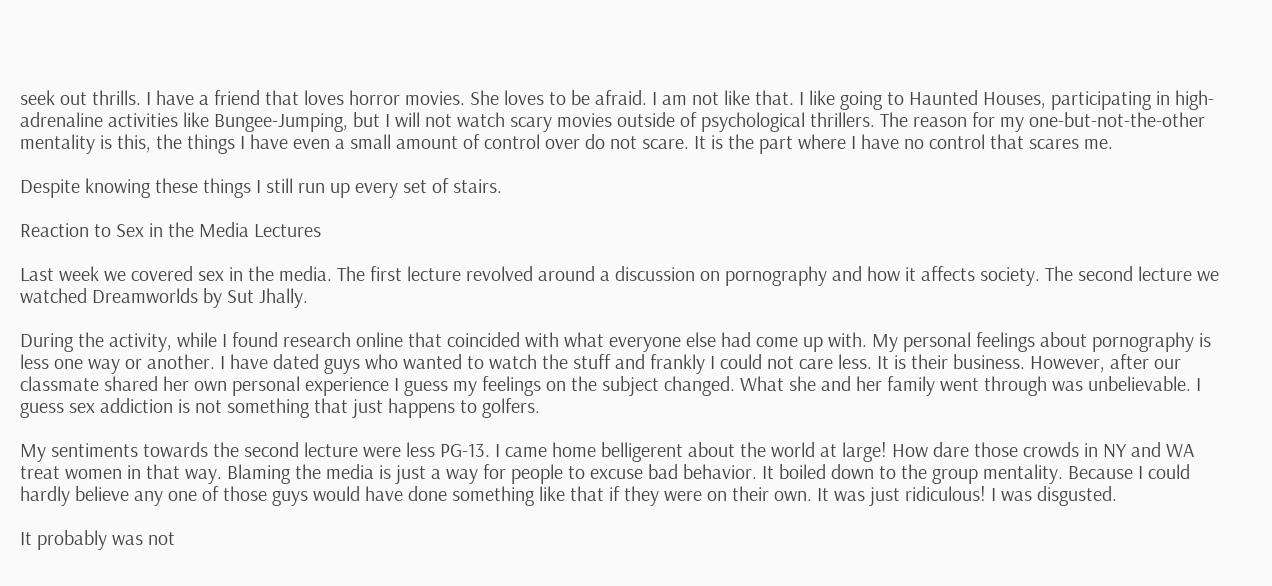seek out thrills. I have a friend that loves horror movies. She loves to be afraid. I am not like that. I like going to Haunted Houses, participating in high-adrenaline activities like Bungee-Jumping, but I will not watch scary movies outside of psychological thrillers. The reason for my one-but-not-the-other mentality is this, the things I have even a small amount of control over do not scare. It is the part where I have no control that scares me.

Despite knowing these things I still run up every set of stairs.

Reaction to Sex in the Media Lectures

Last week we covered sex in the media. The first lecture revolved around a discussion on pornography and how it affects society. The second lecture we watched Dreamworlds by Sut Jhally.

During the activity, while I found research online that coincided with what everyone else had come up with. My personal feelings about pornography is less one way or another. I have dated guys who wanted to watch the stuff and frankly I could not care less. It is their business. However, after our classmate shared her own personal experience I guess my feelings on the subject changed. What she and her family went through was unbelievable. I guess sex addiction is not something that just happens to golfers.

My sentiments towards the second lecture were less PG-13. I came home belligerent about the world at large! How dare those crowds in NY and WA treat women in that way. Blaming the media is just a way for people to excuse bad behavior. It boiled down to the group mentality. Because I could hardly believe any one of those guys would have done something like that if they were on their own. It was just ridiculous! I was disgusted.

It probably was not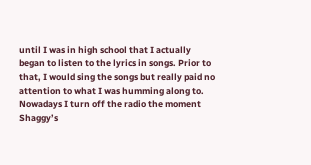until I was in high school that I actually began to listen to the lyrics in songs. Prior to that, I would sing the songs but really paid no attention to what I was humming along to. Nowadays I turn off the radio the moment Shaggy’s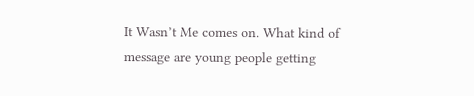It Wasn’t Me comes on. What kind of message are young people getting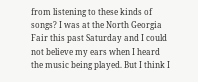from listening to these kinds of songs? I was at the North Georgia Fair this past Saturday and I could not believe my ears when I heard the music being played. But I think I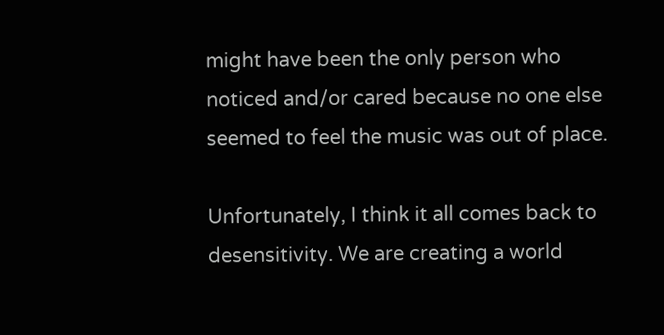might have been the only person who noticed and/or cared because no one else seemed to feel the music was out of place.

Unfortunately, I think it all comes back to desensitivity. We are creating a world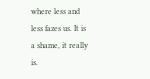where less and less fazes us. It is a shame, it really is.